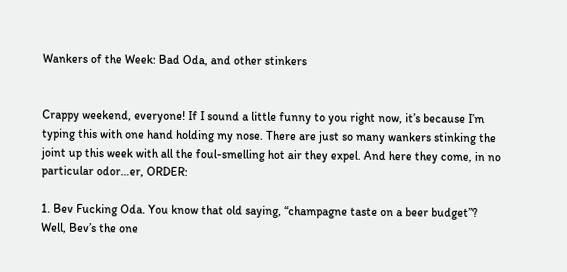Wankers of the Week: Bad Oda, and other stinkers


Crappy weekend, everyone! If I sound a little funny to you right now, it’s because I’m typing this with one hand holding my nose. There are just so many wankers stinking the joint up this week with all the foul-smelling hot air they expel. And here they come, in no particular odor…er, ORDER:

1. Bev Fucking Oda. You know that old saying, “champagne taste on a beer budget”? Well, Bev’s the one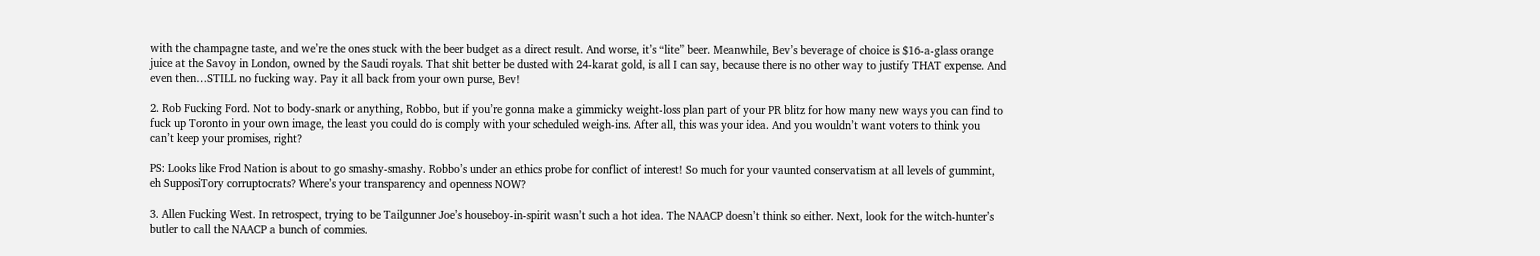with the champagne taste, and we’re the ones stuck with the beer budget as a direct result. And worse, it’s “lite” beer. Meanwhile, Bev’s beverage of choice is $16-a-glass orange juice at the Savoy in London, owned by the Saudi royals. That shit better be dusted with 24-karat gold, is all I can say, because there is no other way to justify THAT expense. And even then…STILL no fucking way. Pay it all back from your own purse, Bev!

2. Rob Fucking Ford. Not to body-snark or anything, Robbo, but if you’re gonna make a gimmicky weight-loss plan part of your PR blitz for how many new ways you can find to fuck up Toronto in your own image, the least you could do is comply with your scheduled weigh-ins. After all, this was your idea. And you wouldn’t want voters to think you can’t keep your promises, right?

PS: Looks like Frod Nation is about to go smashy-smashy. Robbo’s under an ethics probe for conflict of interest! So much for your vaunted conservatism at all levels of gummint, eh SupposiTory corruptocrats? Where’s your transparency and openness NOW?

3. Allen Fucking West. In retrospect, trying to be Tailgunner Joe’s houseboy-in-spirit wasn’t such a hot idea. The NAACP doesn’t think so either. Next, look for the witch-hunter’s butler to call the NAACP a bunch of commies.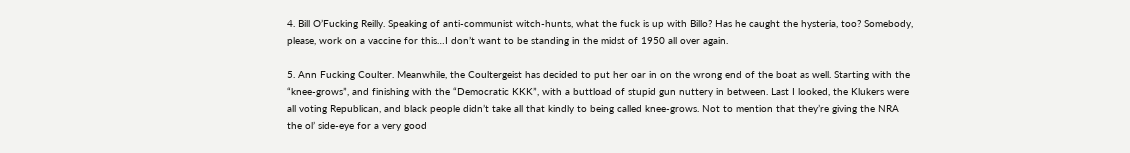4. Bill O’Fucking Reilly. Speaking of anti-communist witch-hunts, what the fuck is up with Billo? Has he caught the hysteria, too? Somebody, please, work on a vaccine for this…I don’t want to be standing in the midst of 1950 all over again.

5. Ann Fucking Coulter. Meanwhile, the Coultergeist has decided to put her oar in on the wrong end of the boat as well. Starting with the “knee-grows”, and finishing with the “Democratic KKK”, with a buttload of stupid gun nuttery in between. Last I looked, the Klukers were all voting Republican, and black people didn’t take all that kindly to being called knee-grows. Not to mention that they’re giving the NRA the ol’ side-eye for a very good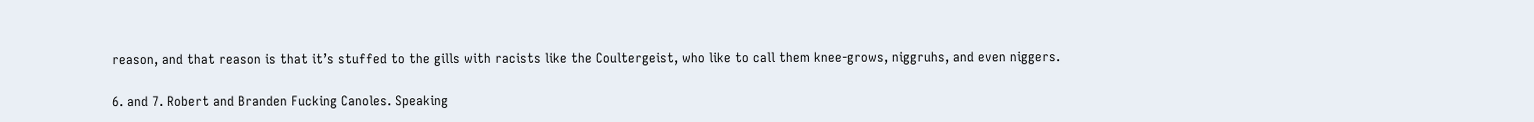reason, and that reason is that it’s stuffed to the gills with racists like the Coultergeist, who like to call them knee-grows, niggruhs, and even niggers.

6. and 7. Robert and Branden Fucking Canoles. Speaking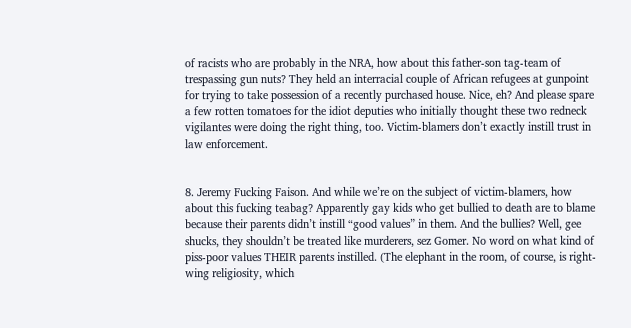of racists who are probably in the NRA, how about this father-son tag-team of trespassing gun nuts? They held an interracial couple of African refugees at gunpoint for trying to take possession of a recently purchased house. Nice, eh? And please spare a few rotten tomatoes for the idiot deputies who initially thought these two redneck vigilantes were doing the right thing, too. Victim-blamers don’t exactly instill trust in law enforcement.


8. Jeremy Fucking Faison. And while we’re on the subject of victim-blamers, how about this fucking teabag? Apparently gay kids who get bullied to death are to blame because their parents didn’t instill “good values” in them. And the bullies? Well, gee shucks, they shouldn’t be treated like murderers, sez Gomer. No word on what kind of piss-poor values THEIR parents instilled. (The elephant in the room, of course, is right-wing religiosity, which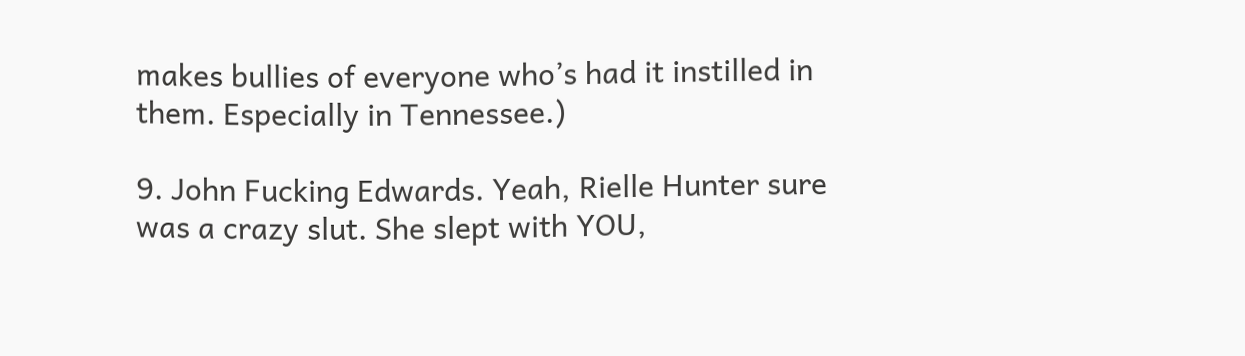makes bullies of everyone who’s had it instilled in them. Especially in Tennessee.)

9. John Fucking Edwards. Yeah, Rielle Hunter sure was a crazy slut. She slept with YOU,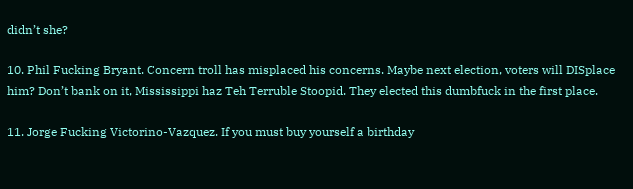didn’t she?

10. Phil Fucking Bryant. Concern troll has misplaced his concerns. Maybe next election, voters will DISplace him? Don’t bank on it, Mississippi haz Teh Terruble Stoopid. They elected this dumbfuck in the first place.

11. Jorge Fucking Victorino-Vazquez. If you must buy yourself a birthday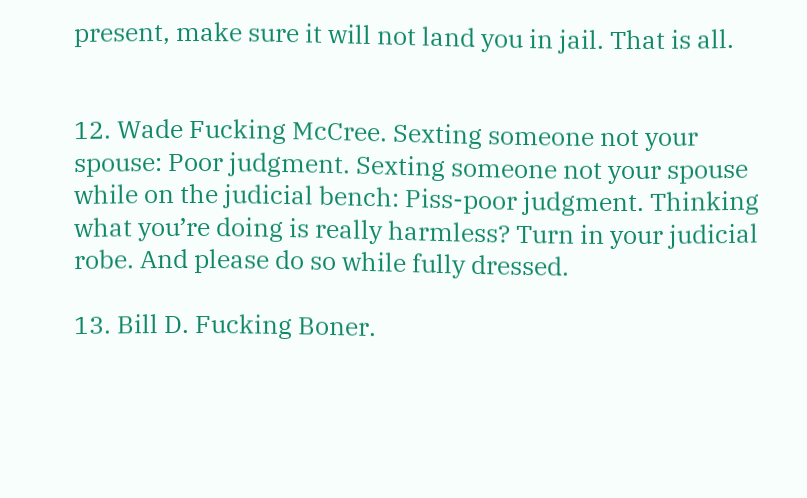present, make sure it will not land you in jail. That is all.


12. Wade Fucking McCree. Sexting someone not your spouse: Poor judgment. Sexting someone not your spouse while on the judicial bench: Piss-poor judgment. Thinking what you’re doing is really harmless? Turn in your judicial robe. And please do so while fully dressed.

13. Bill D. Fucking Boner.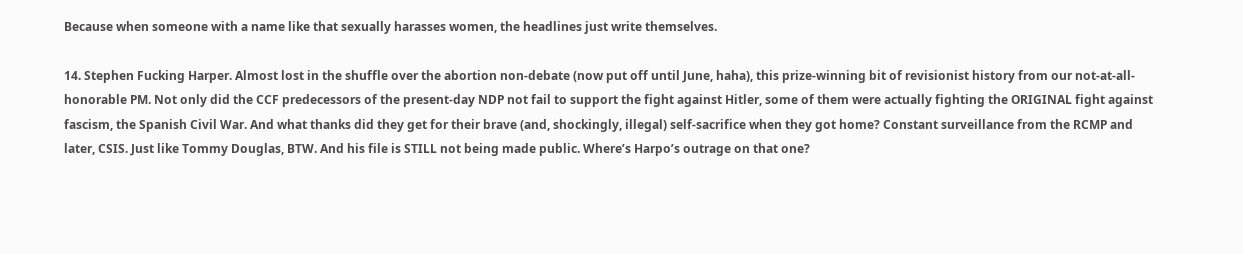Because when someone with a name like that sexually harasses women, the headlines just write themselves.

14. Stephen Fucking Harper. Almost lost in the shuffle over the abortion non-debate (now put off until June, haha), this prize-winning bit of revisionist history from our not-at-all-honorable PM. Not only did the CCF predecessors of the present-day NDP not fail to support the fight against Hitler, some of them were actually fighting the ORIGINAL fight against fascism, the Spanish Civil War. And what thanks did they get for their brave (and, shockingly, illegal) self-sacrifice when they got home? Constant surveillance from the RCMP and later, CSIS. Just like Tommy Douglas, BTW. And his file is STILL not being made public. Where’s Harpo’s outrage on that one?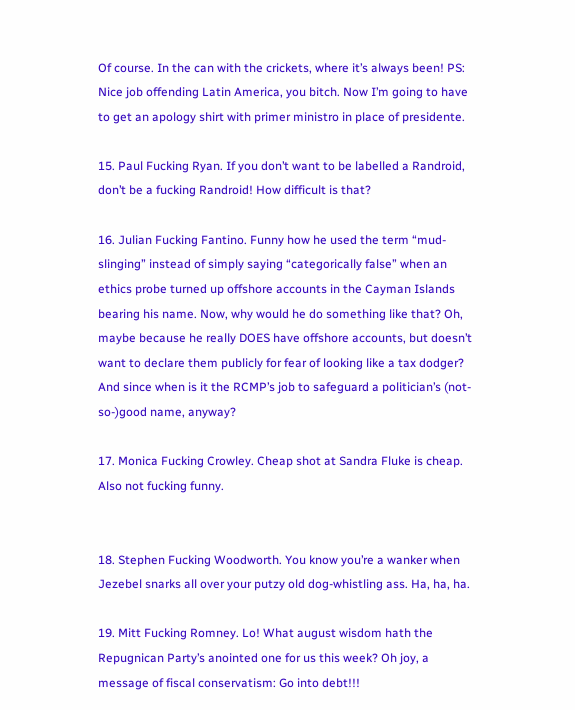Of course. In the can with the crickets, where it’s always been! PS: Nice job offending Latin America, you bitch. Now I’m going to have to get an apology shirt with primer ministro in place of presidente.

15. Paul Fucking Ryan. If you don’t want to be labelled a Randroid, don’t be a fucking Randroid! How difficult is that?

16. Julian Fucking Fantino. Funny how he used the term “mud-slinging” instead of simply saying “categorically false” when an ethics probe turned up offshore accounts in the Cayman Islands bearing his name. Now, why would he do something like that? Oh, maybe because he really DOES have offshore accounts, but doesn’t want to declare them publicly for fear of looking like a tax dodger? And since when is it the RCMP’s job to safeguard a politician’s (not-so-)good name, anyway?

17. Monica Fucking Crowley. Cheap shot at Sandra Fluke is cheap. Also not fucking funny.


18. Stephen Fucking Woodworth. You know you’re a wanker when Jezebel snarks all over your putzy old dog-whistling ass. Ha, ha, ha.

19. Mitt Fucking Romney. Lo! What august wisdom hath the Repugnican Party’s anointed one for us this week? Oh joy, a message of fiscal conservatism: Go into debt!!!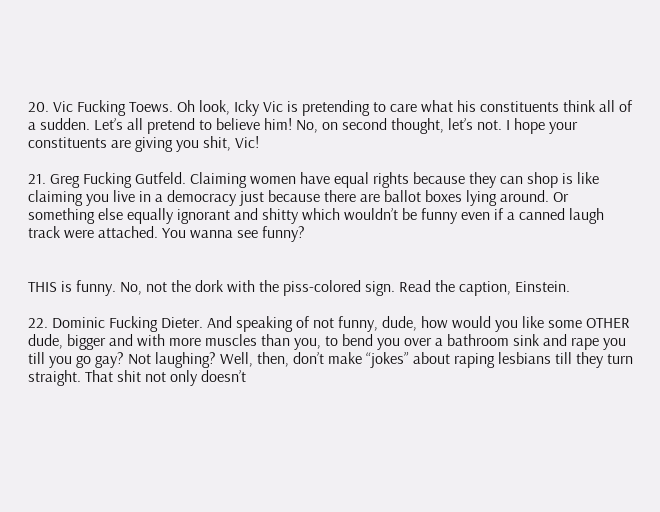20. Vic Fucking Toews. Oh look, Icky Vic is pretending to care what his constituents think all of a sudden. Let’s all pretend to believe him! No, on second thought, let’s not. I hope your constituents are giving you shit, Vic!

21. Greg Fucking Gutfeld. Claiming women have equal rights because they can shop is like claiming you live in a democracy just because there are ballot boxes lying around. Or something else equally ignorant and shitty which wouldn’t be funny even if a canned laugh track were attached. You wanna see funny?


THIS is funny. No, not the dork with the piss-colored sign. Read the caption, Einstein.

22. Dominic Fucking Dieter. And speaking of not funny, dude, how would you like some OTHER dude, bigger and with more muscles than you, to bend you over a bathroom sink and rape you till you go gay? Not laughing? Well, then, don’t make “jokes” about raping lesbians till they turn straight. That shit not only doesn’t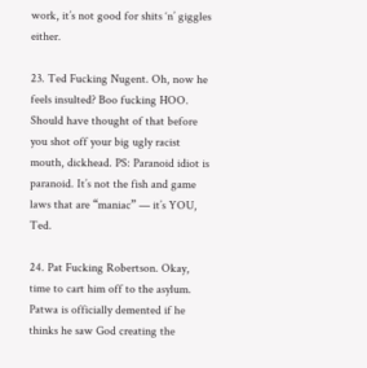work, it’s not good for shits ‘n’ giggles either.

23. Ted Fucking Nugent. Oh, now he feels insulted? Boo fucking HOO. Should have thought of that before you shot off your big ugly racist mouth, dickhead. PS: Paranoid idiot is paranoid. It’s not the fish and game laws that are “maniac” — it’s YOU, Ted.

24. Pat Fucking Robertson. Okay, time to cart him off to the asylum. Patwa is officially demented if he thinks he saw God creating the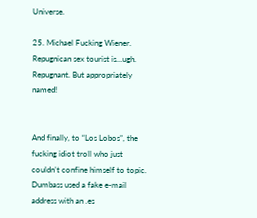Universe.

25. Michael Fucking Wiener. Repugnican sex tourist is…ugh. Repugnant. But appropriately named!


And finally, to “Los Lobos”, the fucking idiot troll who just couldn’t confine himself to topic. Dumbass used a fake e-mail address with an .es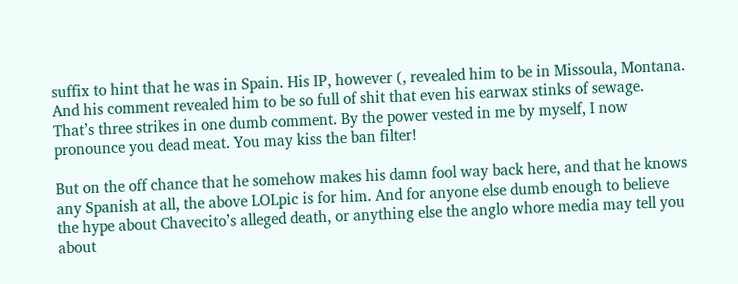suffix to hint that he was in Spain. His IP, however (, revealed him to be in Missoula, Montana. And his comment revealed him to be so full of shit that even his earwax stinks of sewage. That’s three strikes in one dumb comment. By the power vested in me by myself, I now pronounce you dead meat. You may kiss the ban filter!

But on the off chance that he somehow makes his damn fool way back here, and that he knows any Spanish at all, the above LOLpic is for him. And for anyone else dumb enough to believe the hype about Chavecito’s alleged death, or anything else the anglo whore media may tell you about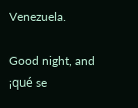Venezuela.

Good night, and ¡qué se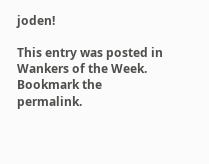joden!

This entry was posted in Wankers of the Week. Bookmark the permalink.